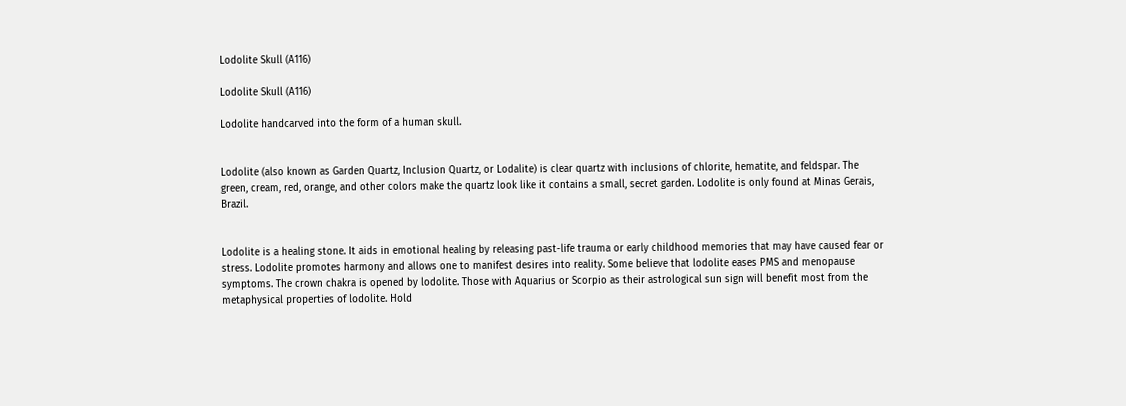Lodolite Skull (A116)

Lodolite Skull (A116)

Lodolite handcarved into the form of a human skull.


Lodolite (also known as Garden Quartz, Inclusion Quartz, or Lodalite) is clear quartz with inclusions of chlorite, hematite, and feldspar. The green, cream, red, orange, and other colors make the quartz look like it contains a small, secret garden. Lodolite is only found at Minas Gerais, Brazil.


Lodolite is a healing stone. It aids in emotional healing by releasing past-life trauma or early childhood memories that may have caused fear or stress. Lodolite promotes harmony and allows one to manifest desires into reality. Some believe that lodolite eases PMS and menopause symptoms. The crown chakra is opened by lodolite. Those with Aquarius or Scorpio as their astrological sun sign will benefit most from the metaphysical properties of lodolite. Hold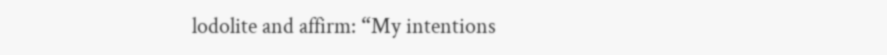lodolite and affirm: “My intentions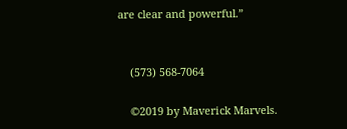are clear and powerful.”


    (573) 568-7064

    ©2019 by Maverick Marvels.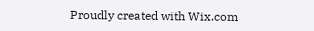Proudly created with Wix.com